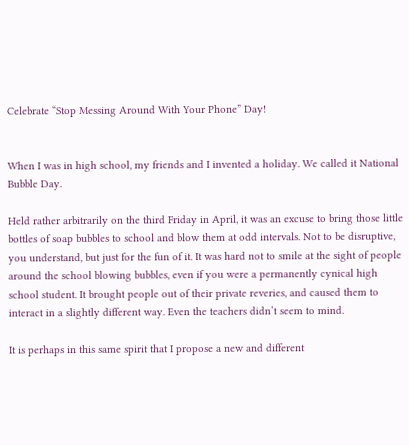Celebrate “Stop Messing Around With Your Phone” Day!


When I was in high school, my friends and I invented a holiday. We called it National Bubble Day.

Held rather arbitrarily on the third Friday in April, it was an excuse to bring those little bottles of soap bubbles to school and blow them at odd intervals. Not to be disruptive, you understand, but just for the fun of it. It was hard not to smile at the sight of people around the school blowing bubbles, even if you were a permanently cynical high school student. It brought people out of their private reveries, and caused them to interact in a slightly different way. Even the teachers didn’t seem to mind.

It is perhaps in this same spirit that I propose a new and different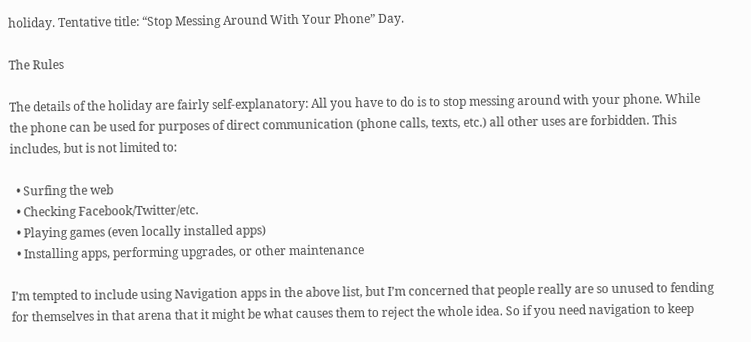holiday. Tentative title: “Stop Messing Around With Your Phone” Day.

The Rules

The details of the holiday are fairly self-explanatory: All you have to do is to stop messing around with your phone. While the phone can be used for purposes of direct communication (phone calls, texts, etc.) all other uses are forbidden. This includes, but is not limited to:

  • Surfing the web
  • Checking Facebook/Twitter/etc.
  • Playing games (even locally installed apps)
  • Installing apps, performing upgrades, or other maintenance

I’m tempted to include using Navigation apps in the above list, but I’m concerned that people really are so unused to fending for themselves in that arena that it might be what causes them to reject the whole idea. So if you need navigation to keep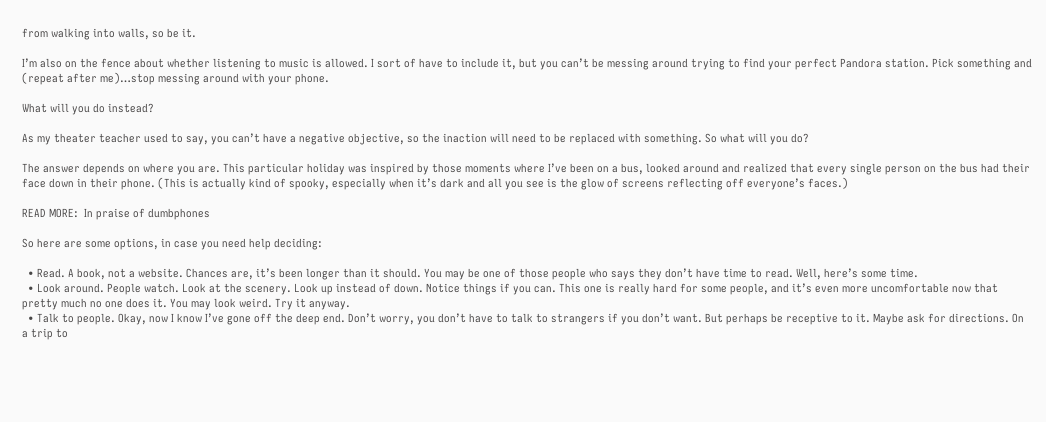from walking into walls, so be it.

I’m also on the fence about whether listening to music is allowed. I sort of have to include it, but you can’t be messing around trying to find your perfect Pandora station. Pick something and (repeat after me)…stop messing around with your phone.

What will you do instead?

As my theater teacher used to say, you can’t have a negative objective, so the inaction will need to be replaced with something. So what will you do?

The answer depends on where you are. This particular holiday was inspired by those moments where I’ve been on a bus, looked around and realized that every single person on the bus had their face down in their phone. (This is actually kind of spooky, especially when it’s dark and all you see is the glow of screens reflecting off everyone’s faces.)

READ MORE:  In praise of dumbphones

So here are some options, in case you need help deciding:

  • Read. A book, not a website. Chances are, it’s been longer than it should. You may be one of those people who says they don’t have time to read. Well, here’s some time.
  • Look around. People watch. Look at the scenery. Look up instead of down. Notice things if you can. This one is really hard for some people, and it’s even more uncomfortable now that pretty much no one does it. You may look weird. Try it anyway.
  • Talk to people. Okay, now I know I’ve gone off the deep end. Don’t worry, you don’t have to talk to strangers if you don’t want. But perhaps be receptive to it. Maybe ask for directions. On a trip to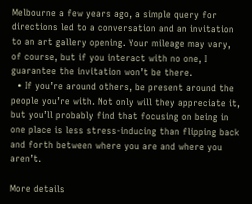Melbourne a few years ago, a simple query for directions led to a conversation and an invitation to an art gallery opening. Your mileage may vary, of course, but if you interact with no one, I guarantee the invitation won’t be there.
  • If you’re around others, be present around the people you’re with. Not only will they appreciate it, but you’ll probably find that focusing on being in one place is less stress-inducing than flipping back and forth between where you are and where you aren’t.

More details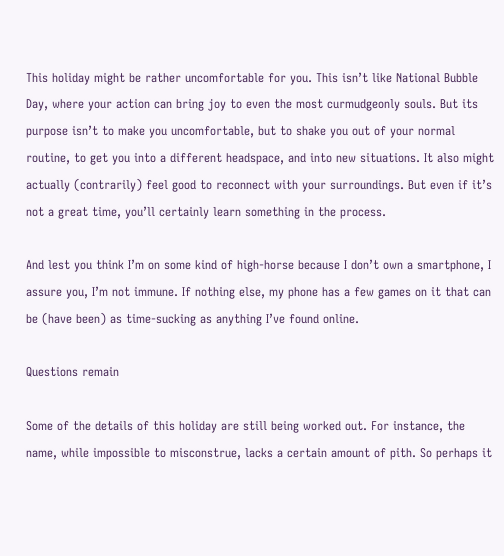This holiday might be rather uncomfortable for you. This isn’t like National Bubble Day, where your action can bring joy to even the most curmudgeonly souls. But its purpose isn’t to make you uncomfortable, but to shake you out of your normal routine, to get you into a different headspace, and into new situations. It also might actually (contrarily) feel good to reconnect with your surroundings. But even if it’s not a great time, you’ll certainly learn something in the process.

And lest you think I’m on some kind of high-horse because I don’t own a smartphone, I assure you, I’m not immune. If nothing else, my phone has a few games on it that can be (have been) as time-sucking as anything I’ve found online.

Questions remain

Some of the details of this holiday are still being worked out. For instance, the name, while impossible to misconstrue, lacks a certain amount of pith. So perhaps it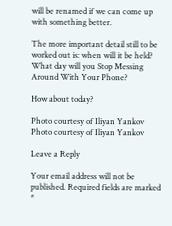will be renamed if we can come up with something better.

The more important detail still to be worked out is: when will it be held? What day will you Stop Messing Around With Your Phone?

How about today?

Photo courtesy of Iliyan Yankov
Photo courtesy of Iliyan Yankov

Leave a Reply

Your email address will not be published. Required fields are marked *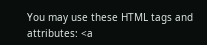You may use these HTML tags and attributes: <a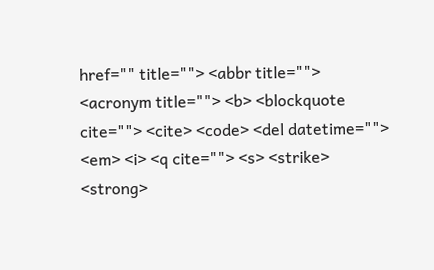href="" title=""> <abbr title=""> <acronym title=""> <b> <blockquote cite=""> <cite> <code> <del datetime=""> <em> <i> <q cite=""> <s> <strike> <strong>